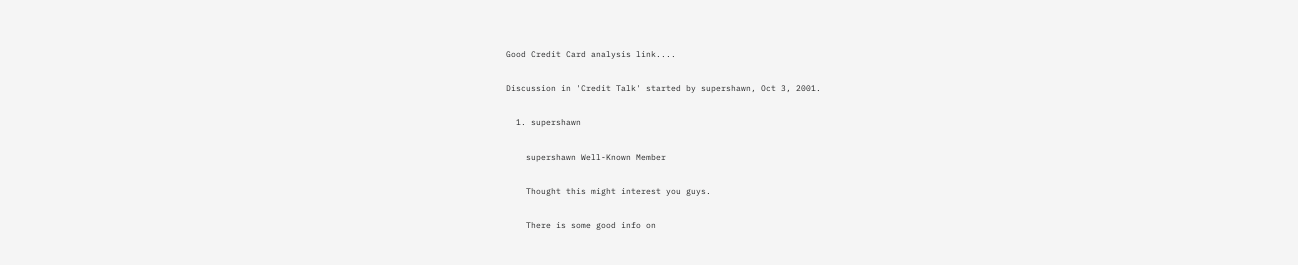Good Credit Card analysis link....

Discussion in 'Credit Talk' started by supershawn, Oct 3, 2001.

  1. supershawn

    supershawn Well-Known Member

    Thought this might interest you guys.

    There is some good info on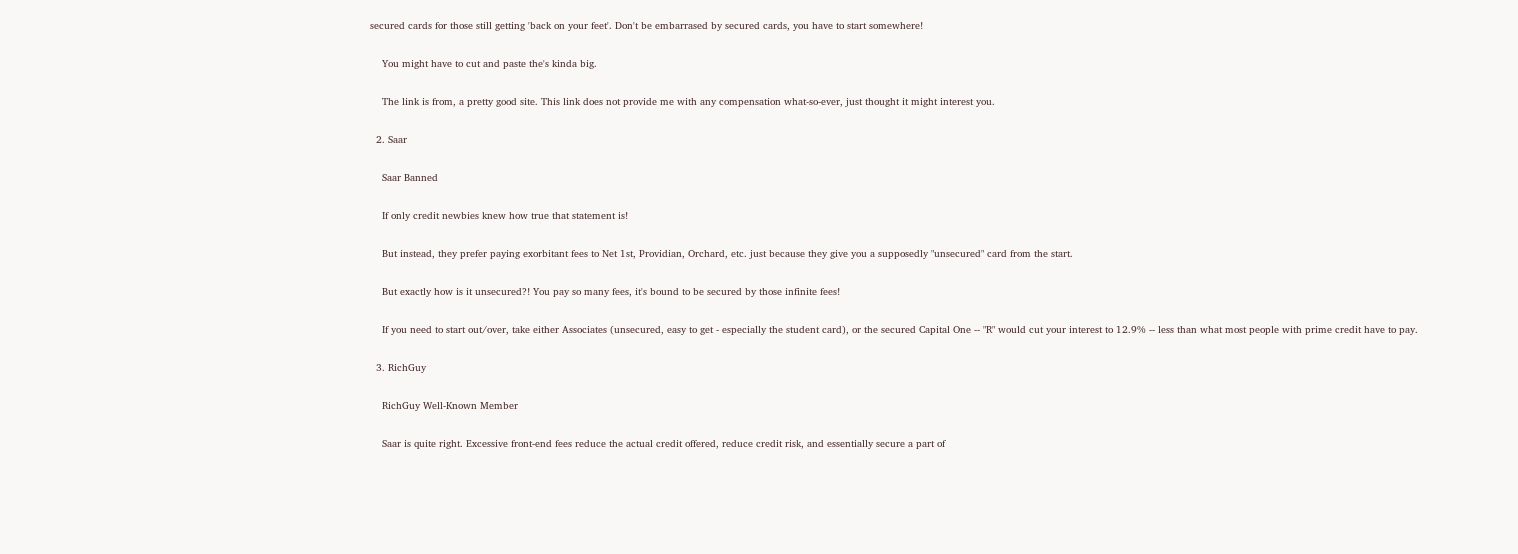secured cards for those still getting 'back on your feet'. Don't be embarrased by secured cards, you have to start somewhere!

    You might have to cut and paste the's kinda big.

    The link is from, a pretty good site. This link does not provide me with any compensation what-so-ever, just thought it might interest you.

  2. Saar

    Saar Banned

    If only credit newbies knew how true that statement is!

    But instead, they prefer paying exorbitant fees to Net 1st, Providian, Orchard, etc. just because they give you a supposedly "unsecured" card from the start.

    But exactly how is it unsecured?! You pay so many fees, it's bound to be secured by those infinite fees!

    If you need to start out/over, take either Associates (unsecured, easy to get - especially the student card), or the secured Capital One -- "R" would cut your interest to 12.9% -- less than what most people with prime credit have to pay.

  3. RichGuy

    RichGuy Well-Known Member

    Saar is quite right. Excessive front-end fees reduce the actual credit offered, reduce credit risk, and essentially secure a part of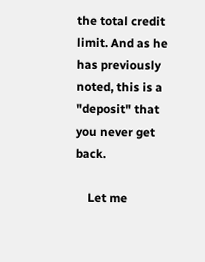the total credit limit. And as he has previously noted, this is a "deposit" that you never get back.

    Let me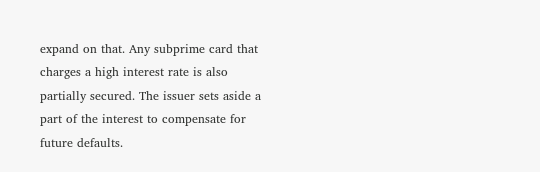expand on that. Any subprime card that charges a high interest rate is also partially secured. The issuer sets aside a part of the interest to compensate for future defaults.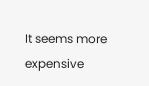It seems more expensive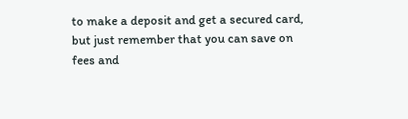to make a deposit and get a secured card, but just remember that you can save on fees and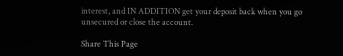interest, and IN ADDITION get your deposit back when you go unsecured or close the account.

Share This Page